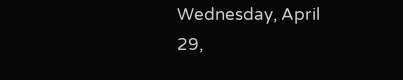Wednesday, April 29,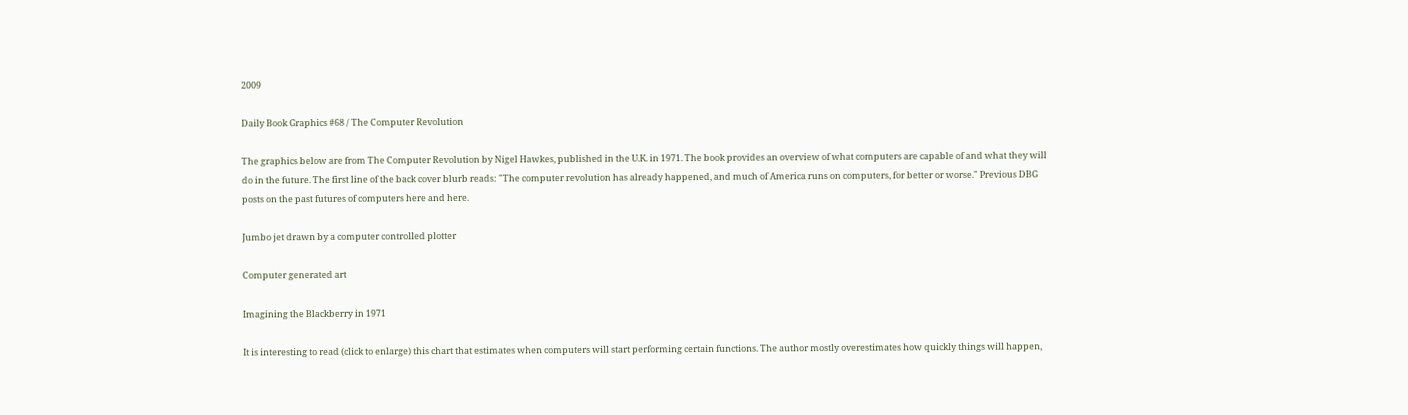2009

Daily Book Graphics #68 / The Computer Revolution

The graphics below are from The Computer Revolution by Nigel Hawkes, published in the U.K. in 1971. The book provides an overview of what computers are capable of and what they will do in the future. The first line of the back cover blurb reads: "The computer revolution has already happened, and much of America runs on computers, for better or worse." Previous DBG posts on the past futures of computers here and here.

Jumbo jet drawn by a computer controlled plotter

Computer generated art

Imagining the Blackberry in 1971

It is interesting to read (click to enlarge) this chart that estimates when computers will start performing certain functions. The author mostly overestimates how quickly things will happen,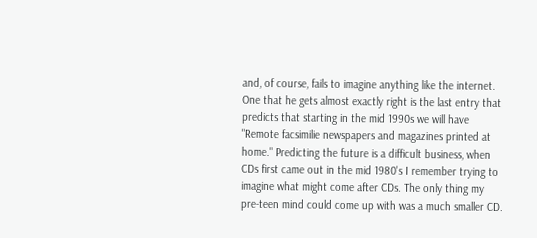and, of course, fails to imagine anything like the internet. One that he gets almost exactly right is the last entry that predicts that starting in the mid 1990s we will have "Remote facsimilie newspapers and magazines printed at home." Predicting the future is a difficult business, when CDs first came out in the mid 1980's I remember trying to imagine what might come after CDs. The only thing my pre-teen mind could come up with was a much smaller CD.